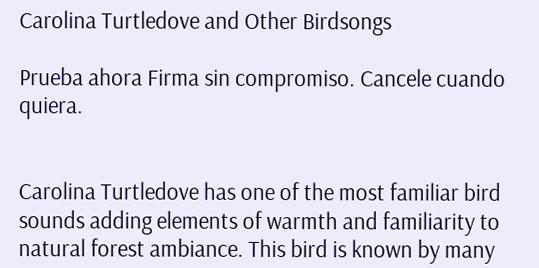Carolina Turtledove and Other Birdsongs

Prueba ahora Firma sin compromiso. Cancele cuando quiera.


Carolina Turtledove has one of the most familiar bird sounds adding elements of warmth and familiarity to natural forest ambiance. This bird is known by many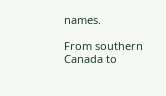names.

From southern Canada to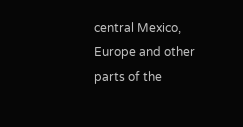central Mexico, Europe and other parts of the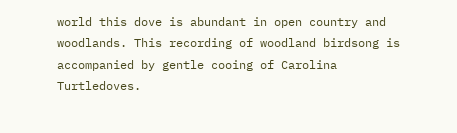world this dove is abundant in open country and woodlands. This recording of woodland birdsong is accompanied by gentle cooing of Carolina Turtledoves.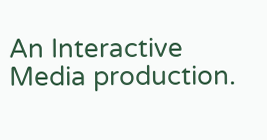An Interactive Media production.